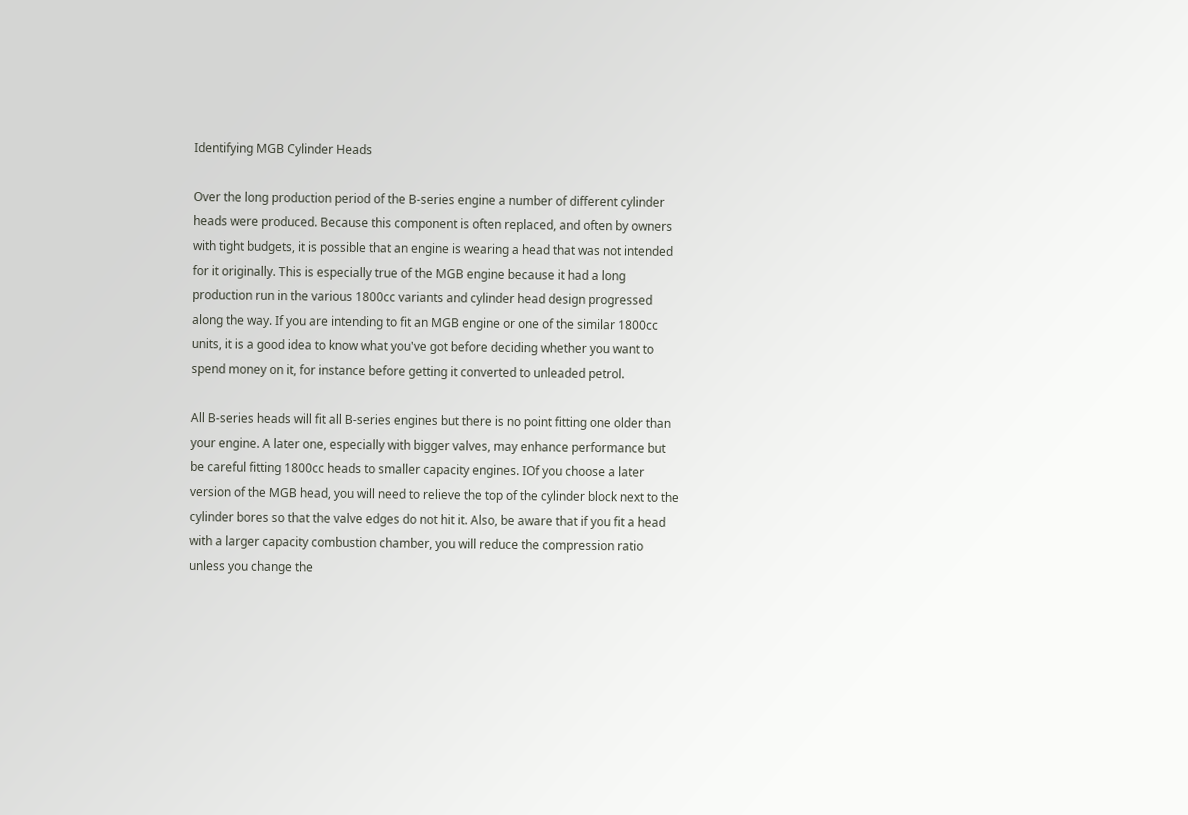Identifying MGB Cylinder Heads

Over the long production period of the B-series engine a number of different cylinder heads were produced. Because this component is often replaced, and often by owners with tight budgets, it is possible that an engine is wearing a head that was not intended for it originally. This is especially true of the MGB engine because it had a long production run in the various 1800cc variants and cylinder head design progressed along the way. If you are intending to fit an MGB engine or one of the similar 1800cc units, it is a good idea to know what you've got before deciding whether you want to spend money on it, for instance before getting it converted to unleaded petrol.

All B-series heads will fit all B-series engines but there is no point fitting one older than your engine. A later one, especially with bigger valves, may enhance performance but be careful fitting 1800cc heads to smaller capacity engines. IOf you choose a later version of the MGB head, you will need to relieve the top of the cylinder block next to the cylinder bores so that the valve edges do not hit it. Also, be aware that if you fit a head with a larger capacity combustion chamber, you will reduce the compression ratio unless you change the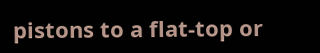pistons to a flat-top or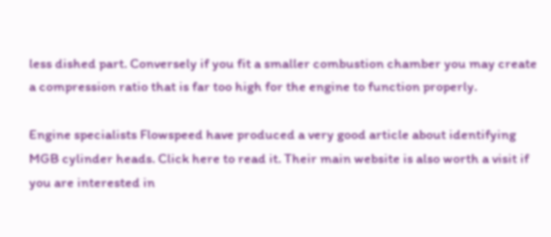less dished part. Conversely if you fit a smaller combustion chamber you may create a compression ratio that is far too high for the engine to function properly.

Engine specialists Flowspeed have produced a very good article about identifying MGB cylinder heads. Click here to read it. Their main website is also worth a visit if you are interested in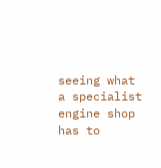seeing what a specialist engine shop has to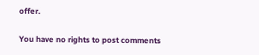offer.

You have no rights to post comments